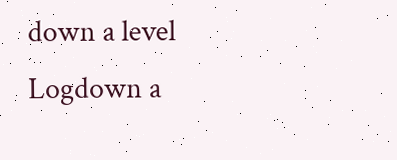down a level
Logdown a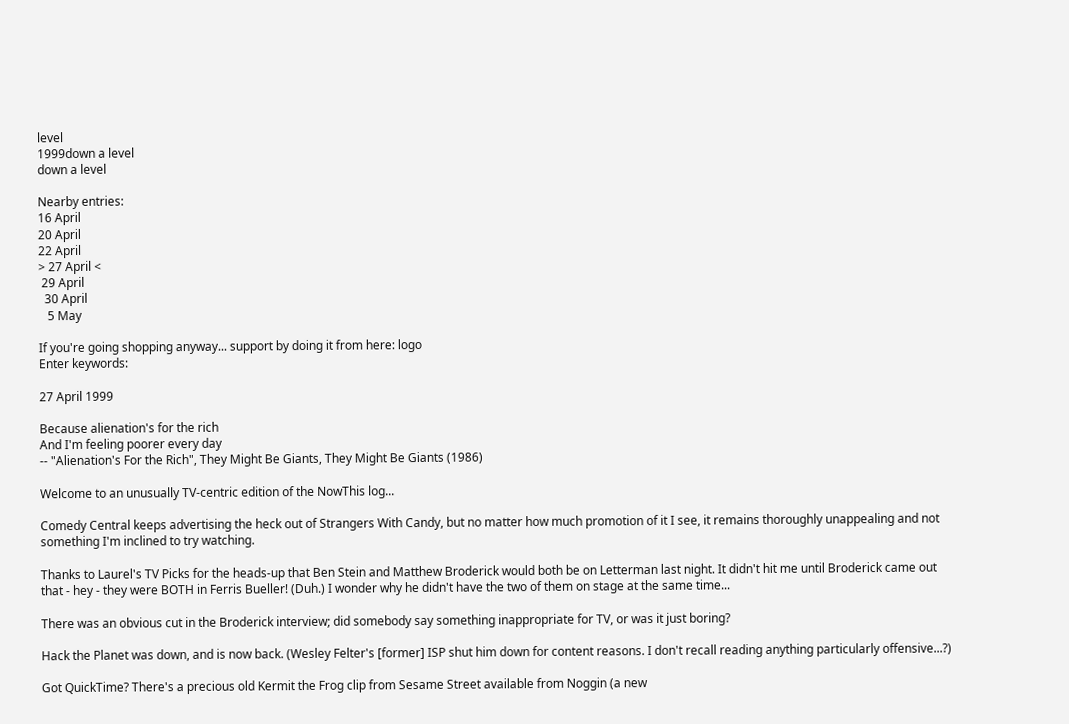level
1999down a level
down a level

Nearby entries:
16 April
20 April
22 April
> 27 April <
 29 April
  30 April
   5 May

If you're going shopping anyway... support by doing it from here: logo
Enter keywords:

27 April 1999

Because alienation's for the rich
And I'm feeling poorer every day
-- "Alienation's For the Rich", They Might Be Giants, They Might Be Giants (1986)

Welcome to an unusually TV-centric edition of the NowThis log...

Comedy Central keeps advertising the heck out of Strangers With Candy, but no matter how much promotion of it I see, it remains thoroughly unappealing and not something I'm inclined to try watching.

Thanks to Laurel's TV Picks for the heads-up that Ben Stein and Matthew Broderick would both be on Letterman last night. It didn't hit me until Broderick came out that - hey - they were BOTH in Ferris Bueller! (Duh.) I wonder why he didn't have the two of them on stage at the same time...

There was an obvious cut in the Broderick interview; did somebody say something inappropriate for TV, or was it just boring?

Hack the Planet was down, and is now back. (Wesley Felter's [former] ISP shut him down for content reasons. I don't recall reading anything particularly offensive...?)

Got QuickTime? There's a precious old Kermit the Frog clip from Sesame Street available from Noggin (a new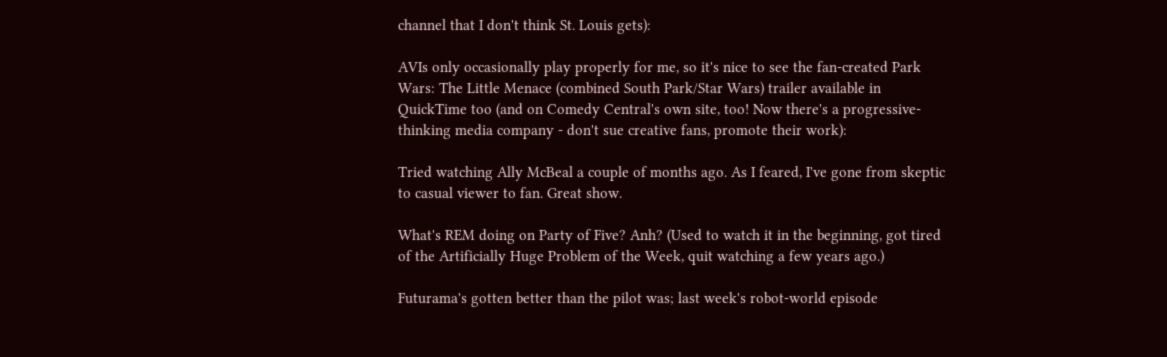channel that I don't think St. Louis gets):

AVIs only occasionally play properly for me, so it's nice to see the fan-created Park Wars: The Little Menace (combined South Park/Star Wars) trailer available in QuickTime too (and on Comedy Central's own site, too! Now there's a progressive-thinking media company - don't sue creative fans, promote their work):

Tried watching Ally McBeal a couple of months ago. As I feared, I've gone from skeptic to casual viewer to fan. Great show.

What's REM doing on Party of Five? Anh? (Used to watch it in the beginning, got tired of the Artificially Huge Problem of the Week, quit watching a few years ago.)

Futurama's gotten better than the pilot was; last week's robot-world episode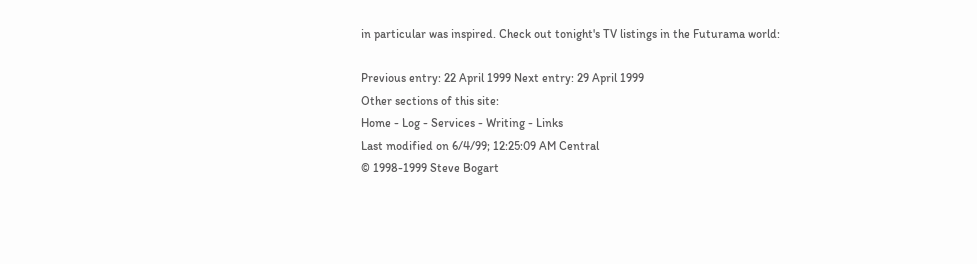in particular was inspired. Check out tonight's TV listings in the Futurama world:

Previous entry: 22 April 1999 Next entry: 29 April 1999
Other sections of this site:
Home - Log - Services - Writing - Links
Last modified on 6/4/99; 12:25:09 AM Central
© 1998-1999 Steve Bogart